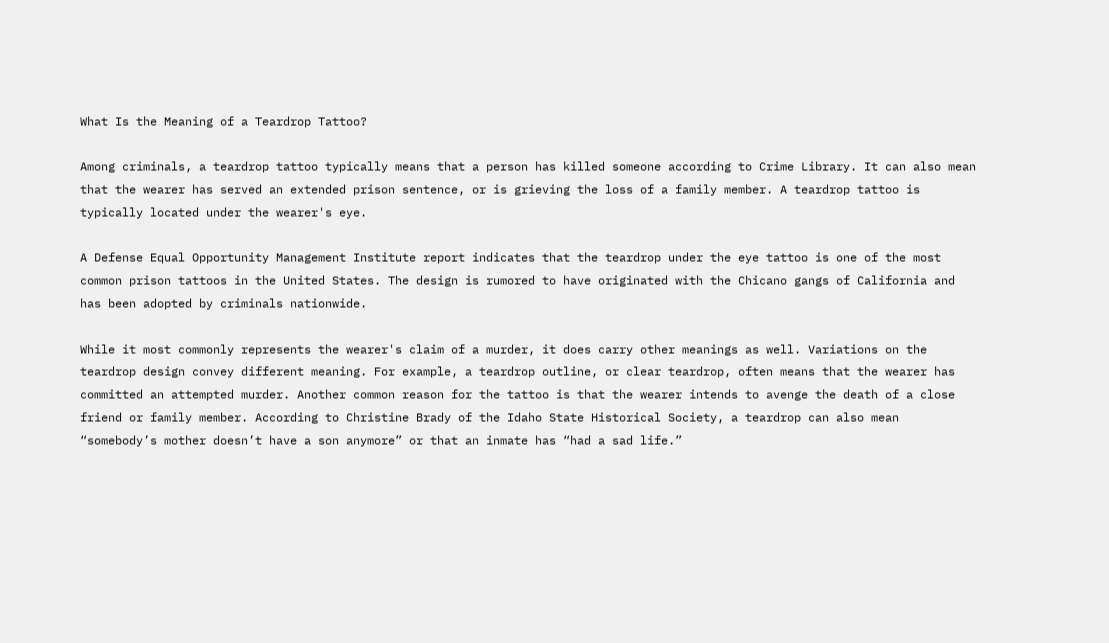What Is the Meaning of a Teardrop Tattoo?

Among criminals, a teardrop tattoo typically means that a person has killed someone according to Crime Library. It can also mean that the wearer has served an extended prison sentence, or is grieving the loss of a family member. A teardrop tattoo is typically located under the wearer's eye.

A Defense Equal Opportunity Management Institute report indicates that the teardrop under the eye tattoo is one of the most common prison tattoos in the United States. The design is rumored to have originated with the Chicano gangs of California and has been adopted by criminals nationwide.

While it most commonly represents the wearer's claim of a murder, it does carry other meanings as well. Variations on the teardrop design convey different meaning. For example, a teardrop outline, or clear teardrop, often means that the wearer has committed an attempted murder. Another common reason for the tattoo is that the wearer intends to avenge the death of a close friend or family member. According to Christine Brady of the Idaho State Historical Society, a teardrop can also mean “somebody’s mother doesn’t have a son anymore” or that an inmate has “had a sad life.”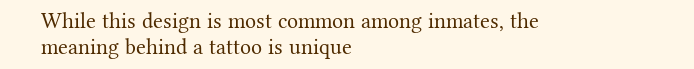While this design is most common among inmates, the meaning behind a tattoo is unique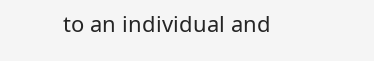to an individual and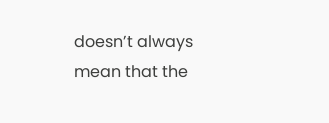doesn’t always mean that the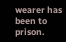wearer has been to prison.